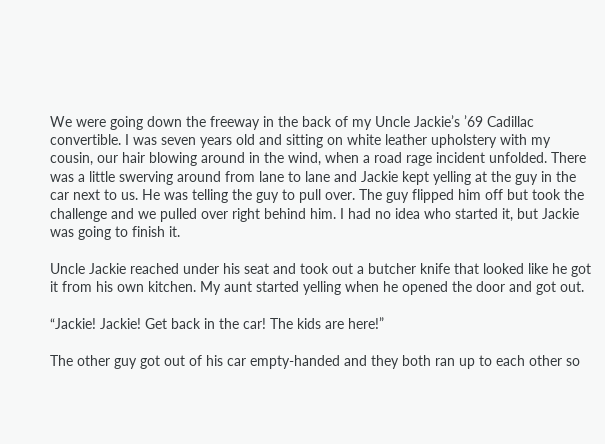We were going down the freeway in the back of my Uncle Jackie’s ’69 Cadillac convertible. I was seven years old and sitting on white leather upholstery with my cousin, our hair blowing around in the wind, when a road rage incident unfolded. There was a little swerving around from lane to lane and Jackie kept yelling at the guy in the car next to us. He was telling the guy to pull over. The guy flipped him off but took the challenge and we pulled over right behind him. I had no idea who started it, but Jackie was going to finish it.

Uncle Jackie reached under his seat and took out a butcher knife that looked like he got it from his own kitchen. My aunt started yelling when he opened the door and got out.

“Jackie! Jackie! Get back in the car! The kids are here!”

The other guy got out of his car empty-handed and they both ran up to each other so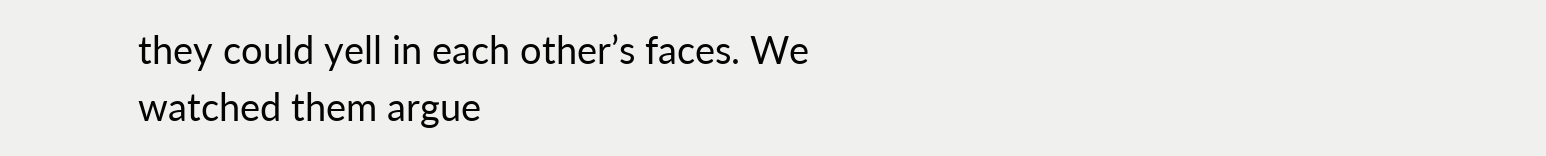they could yell in each other’s faces. We watched them argue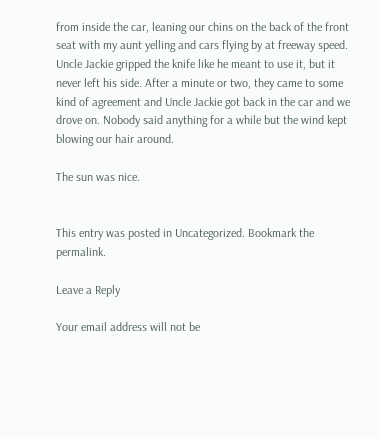from inside the car, leaning our chins on the back of the front seat with my aunt yelling and cars flying by at freeway speed. Uncle Jackie gripped the knife like he meant to use it, but it never left his side. After a minute or two, they came to some kind of agreement and Uncle Jackie got back in the car and we drove on. Nobody said anything for a while but the wind kept blowing our hair around.

The sun was nice.


This entry was posted in Uncategorized. Bookmark the permalink.

Leave a Reply

Your email address will not be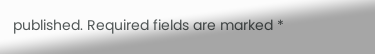published. Required fields are marked *